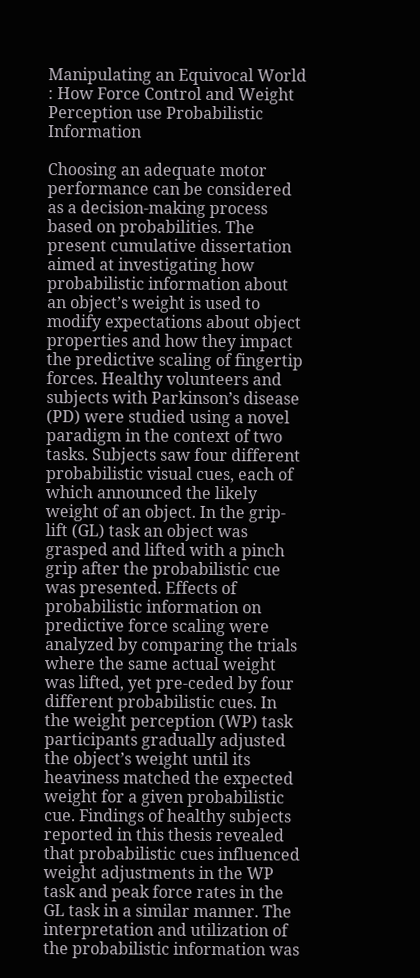Manipulating an Equivocal World : How Force Control and Weight Perception use Probabilistic Information

Choosing an adequate motor performance can be considered as a decision-making process based on probabilities. The present cumulative dissertation aimed at investigating how probabilistic information about an object’s weight is used to modify expectations about object properties and how they impact the predictive scaling of fingertip forces. Healthy volunteers and subjects with Parkinson’s disease (PD) were studied using a novel paradigm in the context of two tasks. Subjects saw four different probabilistic visual cues, each of which announced the likely weight of an object. In the grip-lift (GL) task an object was grasped and lifted with a pinch grip after the probabilistic cue was presented. Effects of probabilistic information on predictive force scaling were analyzed by comparing the trials where the same actual weight was lifted, yet pre-ceded by four different probabilistic cues. In the weight perception (WP) task participants gradually adjusted the object’s weight until its heaviness matched the expected weight for a given probabilistic cue. Findings of healthy subjects reported in this thesis revealed that probabilistic cues influenced weight adjustments in the WP task and peak force rates in the GL task in a similar manner. The interpretation and utilization of the probabilistic information was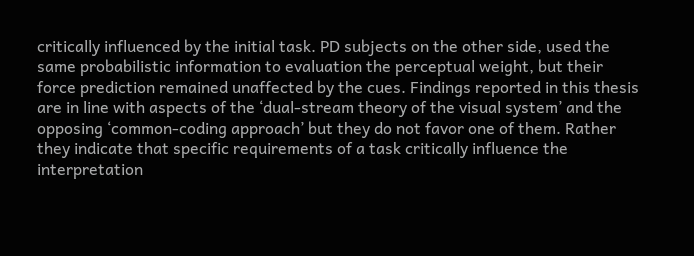critically influenced by the initial task. PD subjects on the other side, used the same probabilistic information to evaluation the perceptual weight, but their force prediction remained unaffected by the cues. Findings reported in this thesis are in line with aspects of the ‘dual-stream theory of the visual system’ and the opposing ‘common-coding approach’ but they do not favor one of them. Rather they indicate that specific requirements of a task critically influence the interpretation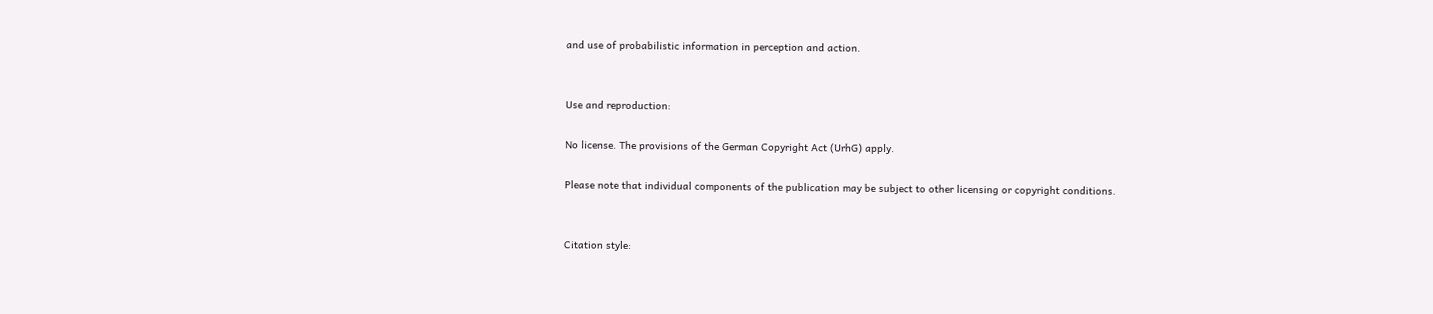and use of probabilistic information in perception and action.


Use and reproduction:

No license. The provisions of the German Copyright Act (UrhG) apply.

Please note that individual components of the publication may be subject to other licensing or copyright conditions.


Citation style: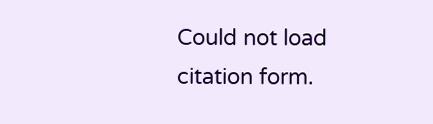Could not load citation form.